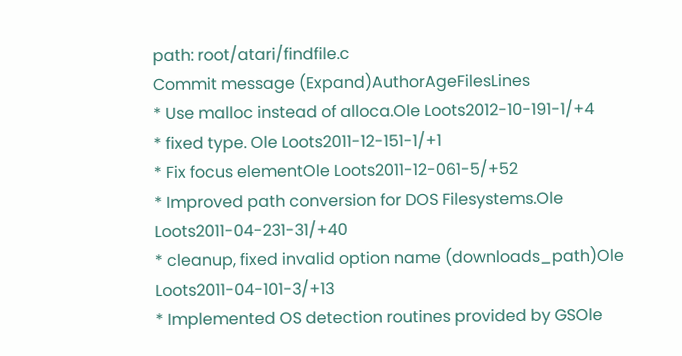path: root/atari/findfile.c
Commit message (Expand)AuthorAgeFilesLines
* Use malloc instead of alloca.Ole Loots2012-10-191-1/+4
* fixed type. Ole Loots2011-12-151-1/+1
* Fix focus elementOle Loots2011-12-061-5/+52
* Improved path conversion for DOS Filesystems.Ole Loots2011-04-231-31/+40
* cleanup, fixed invalid option name (downloads_path)Ole Loots2011-04-101-3/+13
* Implemented OS detection routines provided by GSOle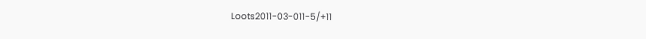Loots2011-03-011-5/+11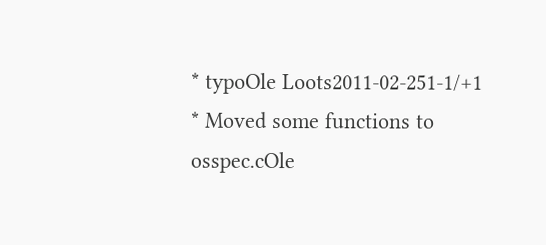* typoOle Loots2011-02-251-1/+1
* Moved some functions to osspec.cOle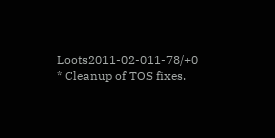Loots2011-02-011-78/+0
* Cleanup of TOS fixes.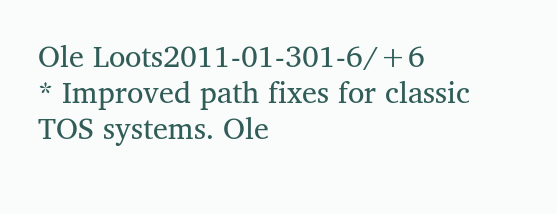Ole Loots2011-01-301-6/+6
* Improved path fixes for classic TOS systems. Ole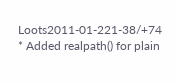Loots2011-01-221-38/+74
* Added realpath() for plain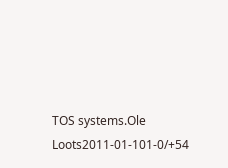TOS systems.Ole Loots2011-01-101-0/+54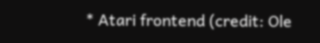* Atari frontend (credit: Ole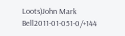Loots)John Mark Bell2011-01-051-0/+144